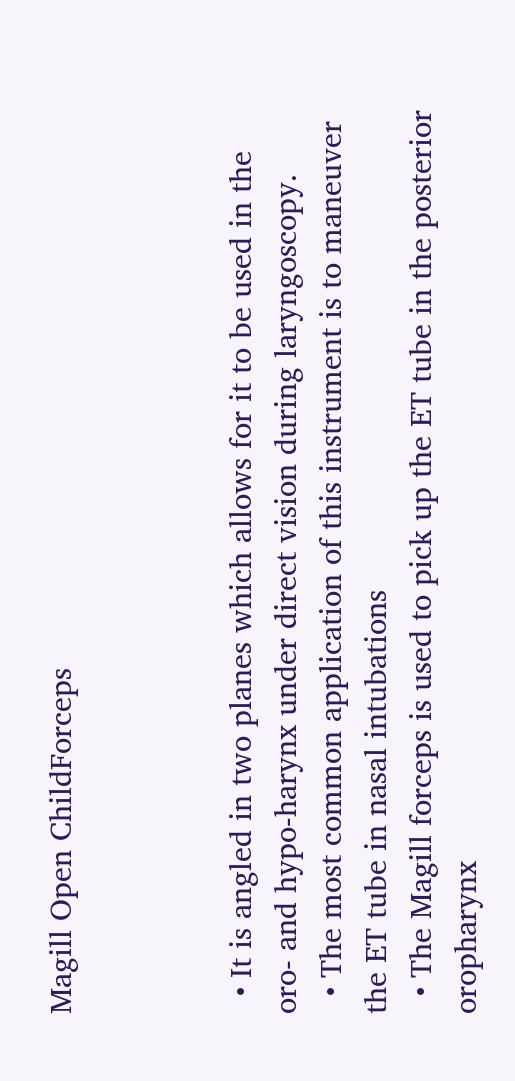Magill Open ChildForceps



  • It is angled in two planes which allows for it to be used in the oro- and hypo-harynx under direct vision during laryngoscopy.
  • The most common application of this instrument is to maneuver the ET tube in nasal intubations
  • The Magill forceps is used to pick up the ET tube in the posterior oropharynx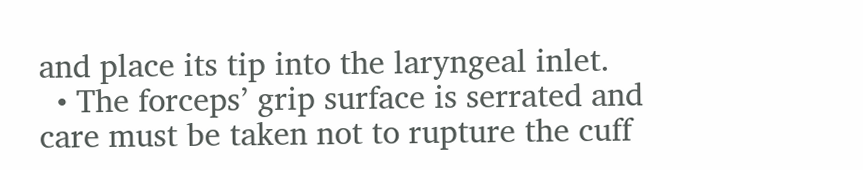and place its tip into the laryngeal inlet.
  • The forceps’ grip surface is serrated and care must be taken not to rupture the cuff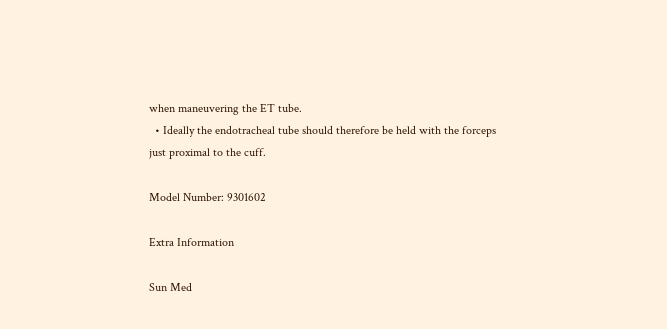when maneuvering the ET tube.
  • Ideally the endotracheal tube should therefore be held with the forceps just proximal to the cuff.

Model Number: 9301602

Extra Information

Sun Med